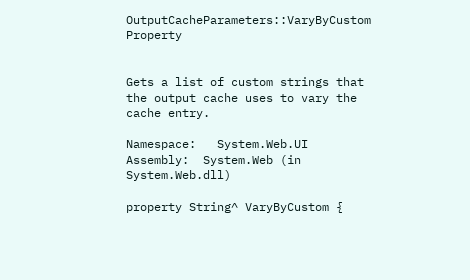OutputCacheParameters::VaryByCustom Property


Gets a list of custom strings that the output cache uses to vary the cache entry.

Namespace:   System.Web.UI
Assembly:  System.Web (in System.Web.dll)

property String^ VaryByCustom {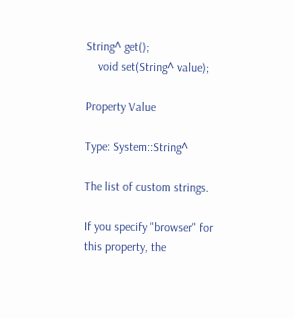String^ get();
    void set(String^ value);

Property Value

Type: System::String^

The list of custom strings.

If you specify "browser" for this property, the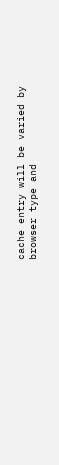cache entry will be varied by browser type and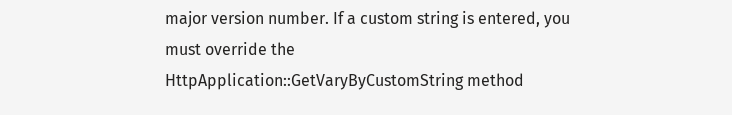major version number. If a custom string is entered, you must override the HttpApplication::GetVaryByCustomString method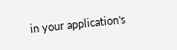in your application's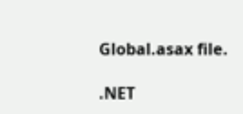Global.asax file.

.NET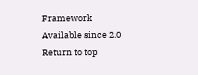Framework
Available since 2.0
Return to top